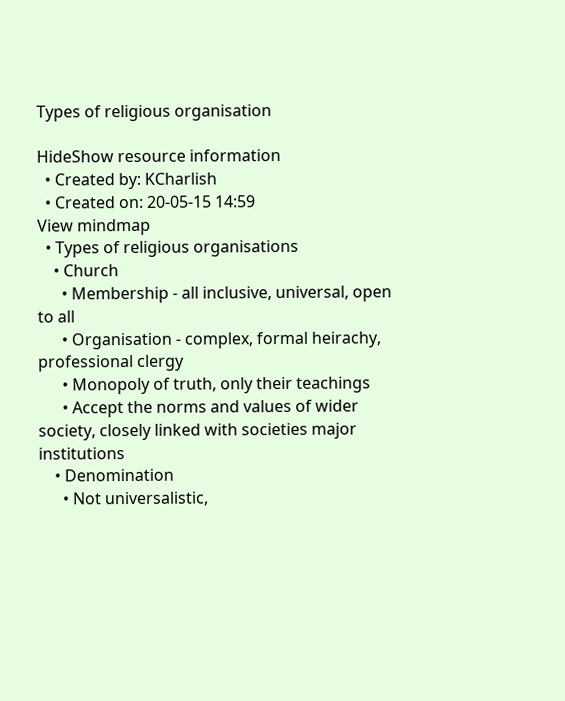Types of religious organisation

HideShow resource information
  • Created by: KCharlish
  • Created on: 20-05-15 14:59
View mindmap
  • Types of religious organisations
    • Church
      • Membership - all inclusive, universal, open to all
      • Organisation - complex, formal heirachy, professional clergy
      • Monopoly of truth, only their teachings
      • Accept the norms and values of wider society, closely linked with societies major institutions
    • Denomination
      • Not universalistic,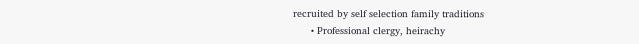recruited by self selection family traditions
      • Professional clergy, heirachy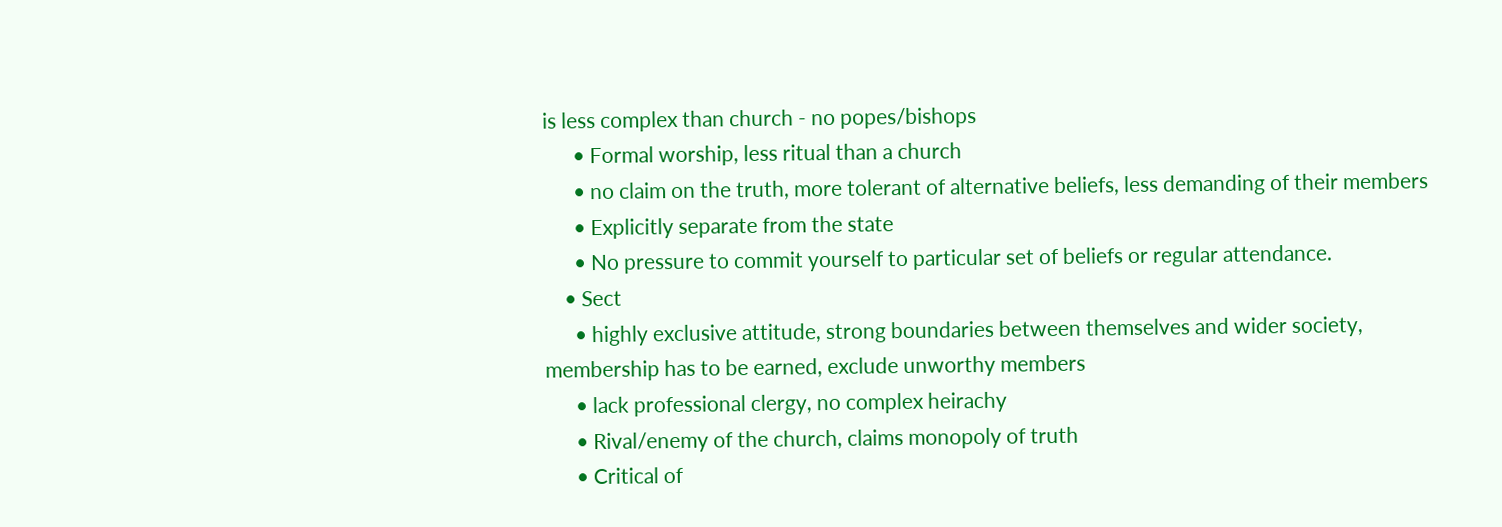is less complex than church - no popes/bishops
      • Formal worship, less ritual than a church
      • no claim on the truth, more tolerant of alternative beliefs, less demanding of their members
      • Explicitly separate from the state
      • No pressure to commit yourself to particular set of beliefs or regular attendance.
    • Sect
      • highly exclusive attitude, strong boundaries between themselves and wider society, membership has to be earned, exclude unworthy members
      • lack professional clergy, no complex heirachy
      • Rival/enemy of the church, claims monopoly of truth
      • Critical of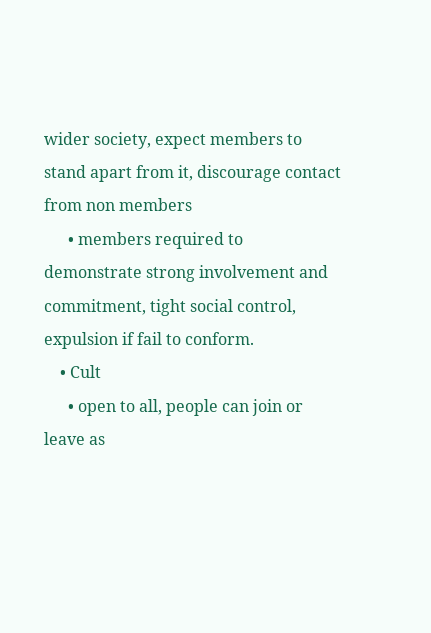wider society, expect members to stand apart from it, discourage contact from non members
      • members required to demonstrate strong involvement and commitment, tight social control, expulsion if fail to conform.
    • Cult
      • open to all, people can join or leave as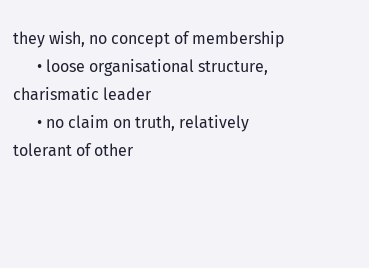they wish, no concept of membership
      • loose organisational structure, charismatic leader
      • no claim on truth, relatively tolerant of other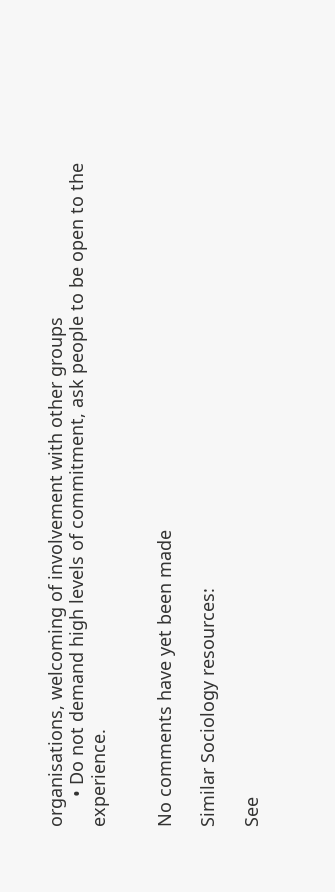organisations, welcoming of involvement with other groups
      • Do not demand high levels of commitment, ask people to be open to the experience.


No comments have yet been made

Similar Sociology resources:

See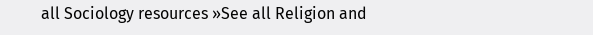all Sociology resources »See all Religion and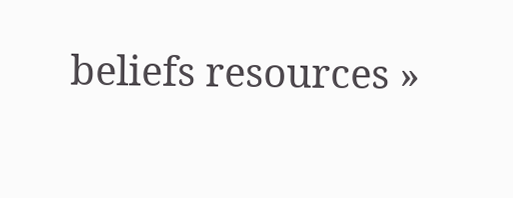beliefs resources »